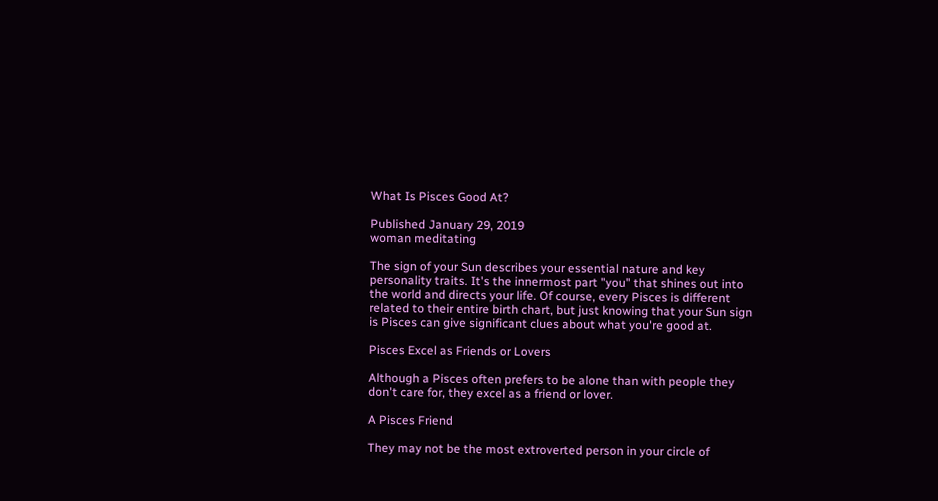What Is Pisces Good At?

Published January 29, 2019
woman meditating

The sign of your Sun describes your essential nature and key personality traits. It's the innermost part "you" that shines out into the world and directs your life. Of course, every Pisces is different related to their entire birth chart, but just knowing that your Sun sign is Pisces can give significant clues about what you're good at.

Pisces Excel as Friends or Lovers

Although a Pisces often prefers to be alone than with people they don't care for, they excel as a friend or lover.

A Pisces Friend

They may not be the most extroverted person in your circle of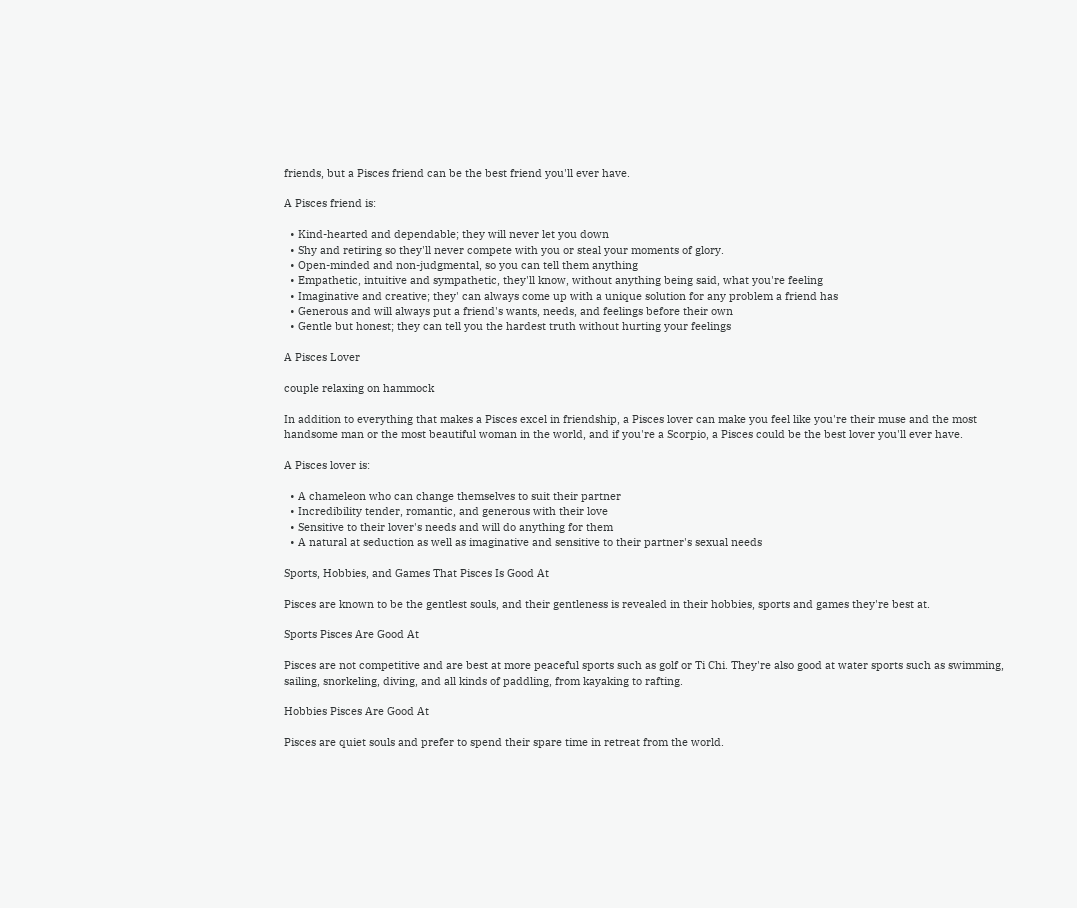friends, but a Pisces friend can be the best friend you'll ever have.

A Pisces friend is:

  • Kind-hearted and dependable; they will never let you down
  • Shy and retiring so they'll never compete with you or steal your moments of glory.
  • Open-minded and non-judgmental, so you can tell them anything
  • Empathetic, intuitive and sympathetic, they'll know, without anything being said, what you're feeling
  • Imaginative and creative; they' can always come up with a unique solution for any problem a friend has
  • Generous and will always put a friend's wants, needs, and feelings before their own
  • Gentle but honest; they can tell you the hardest truth without hurting your feelings

A Pisces Lover

couple relaxing on hammock

In addition to everything that makes a Pisces excel in friendship, a Pisces lover can make you feel like you're their muse and the most handsome man or the most beautiful woman in the world, and if you're a Scorpio, a Pisces could be the best lover you'll ever have.

A Pisces lover is:

  • A chameleon who can change themselves to suit their partner
  • Incredibility tender, romantic, and generous with their love
  • Sensitive to their lover's needs and will do anything for them
  • A natural at seduction as well as imaginative and sensitive to their partner's sexual needs

Sports, Hobbies, and Games That Pisces Is Good At

Pisces are known to be the gentlest souls, and their gentleness is revealed in their hobbies, sports and games they're best at.

Sports Pisces Are Good At

Pisces are not competitive and are best at more peaceful sports such as golf or Ti Chi. They're also good at water sports such as swimming, sailing, snorkeling, diving, and all kinds of paddling, from kayaking to rafting.

Hobbies Pisces Are Good At

Pisces are quiet souls and prefer to spend their spare time in retreat from the world.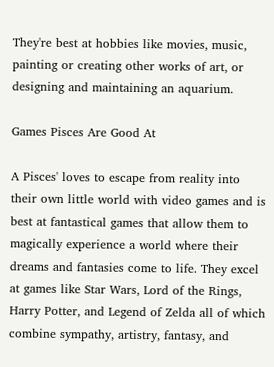They're best at hobbies like movies, music, painting or creating other works of art, or designing and maintaining an aquarium.

Games Pisces Are Good At

A Pisces' loves to escape from reality into their own little world with video games and is best at fantastical games that allow them to magically experience a world where their dreams and fantasies come to life. They excel at games like Star Wars, Lord of the Rings, Harry Potter, and Legend of Zelda all of which combine sympathy, artistry, fantasy, and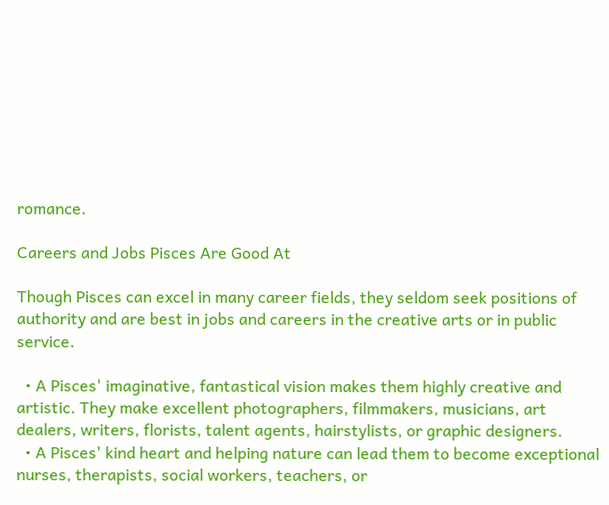romance.

Careers and Jobs Pisces Are Good At

Though Pisces can excel in many career fields, they seldom seek positions of authority and are best in jobs and careers in the creative arts or in public service.

  • A Pisces' imaginative, fantastical vision makes them highly creative and artistic. They make excellent photographers, filmmakers, musicians, art dealers, writers, florists, talent agents, hairstylists, or graphic designers.
  • A Pisces' kind heart and helping nature can lead them to become exceptional nurses, therapists, social workers, teachers, or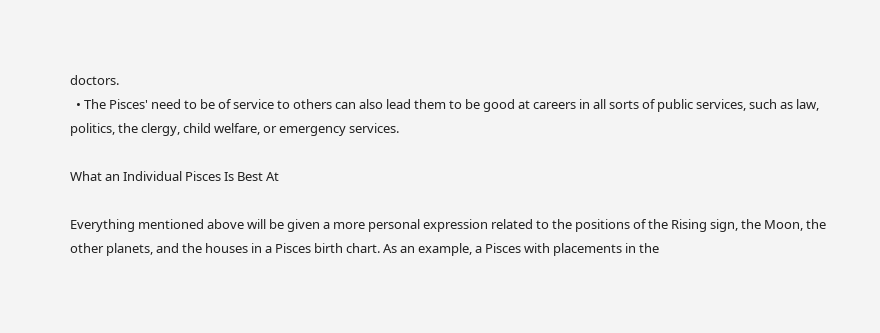doctors.
  • The Pisces' need to be of service to others can also lead them to be good at careers in all sorts of public services, such as law, politics, the clergy, child welfare, or emergency services.

What an Individual Pisces Is Best At

Everything mentioned above will be given a more personal expression related to the positions of the Rising sign, the Moon, the other planets, and the houses in a Pisces birth chart. As an example, a Pisces with placements in the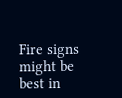Fire signs might be best in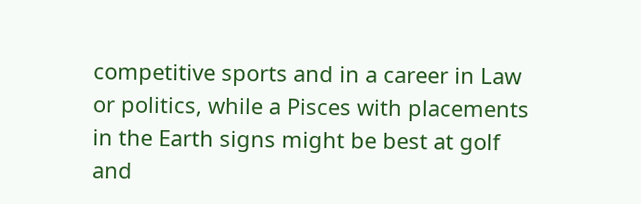competitive sports and in a career in Law or politics, while a Pisces with placements in the Earth signs might be best at golf and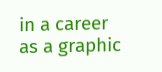in a career as a graphic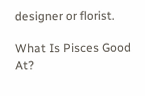designer or florist.

What Is Pisces Good At?